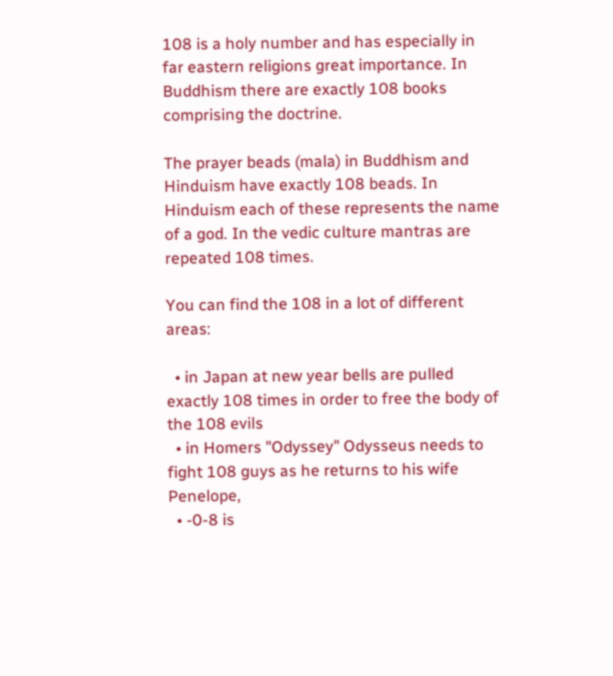108 is a holy number and has especially in far eastern religions great importance. In Buddhism there are exactly 108 books comprising the doctrine.

The prayer beads (mala) in Buddhism and Hinduism have exactly 108 beads. In Hinduism each of these represents the name of a god. In the vedic culture mantras are repeated 108 times.

You can find the 108 in a lot of different areas:

  • in Japan at new year bells are pulled exactly 108 times in order to free the body of the 108 evils
  • in Homers "Odyssey" Odysseus needs to fight 108 guys as he returns to his wife Penelope,
  • -0-8 is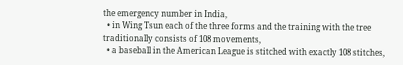the emergency number in India,
  • in Wing Tsun each of the three forms and the training with the tree traditionally consists of 108 movements,
  • a baseball in the American League is stitched with exactly 108 stitches,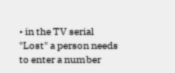• in the TV serial "Lost" a person needs to enter a number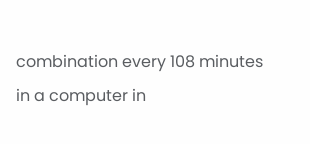combination every 108 minutes in a computer in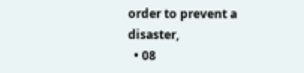order to prevent a disaster,
  • 08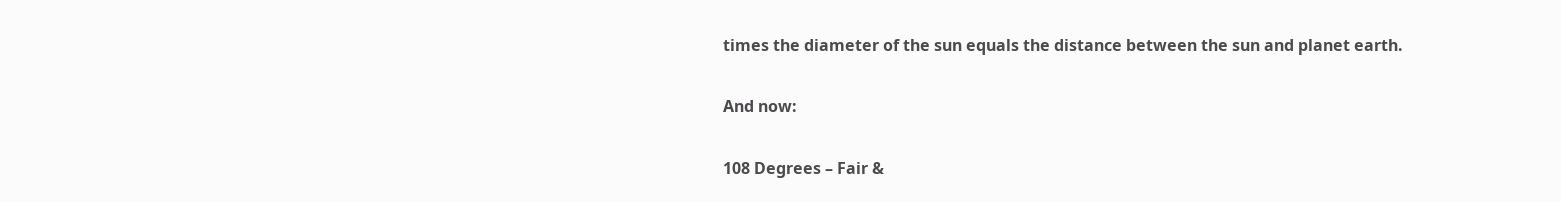times the diameter of the sun equals the distance between the sun and planet earth.

And now:

108 Degrees – Fair &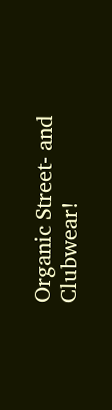Organic Street- and Clubwear!